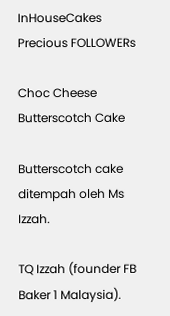InHouseCakes Precious FOLLOWERs

Choc Cheese Butterscotch Cake

Butterscotch cake ditempah oleh Ms Izzah.

TQ Izzah (founder FB Baker 1 Malaysia).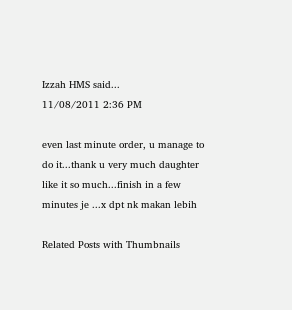Izzah HMS said...
11/08/2011 2:36 PM

even last minute order, u manage to do it...thank u very much daughter like it so much...finish in a few minutes je ...x dpt nk makan lebih

Related Posts with Thumbnails